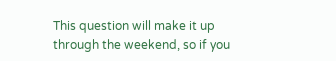This question will make it up through the weekend, so if you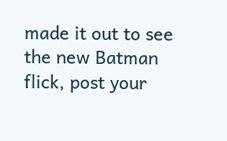made it out to see the new Batman flick, post your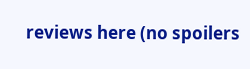reviews here (no spoilers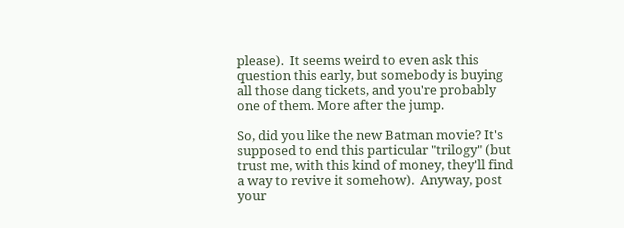please).  It seems weird to even ask this question this early, but somebody is buying all those dang tickets, and you're probably one of them. More after the jump.

So, did you like the new Batman movie? It's supposed to end this particular "trilogy" (but trust me, with this kind of money, they'll find a way to revive it somehow).  Anyway, post your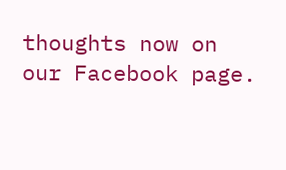thoughts now on our Facebook page.